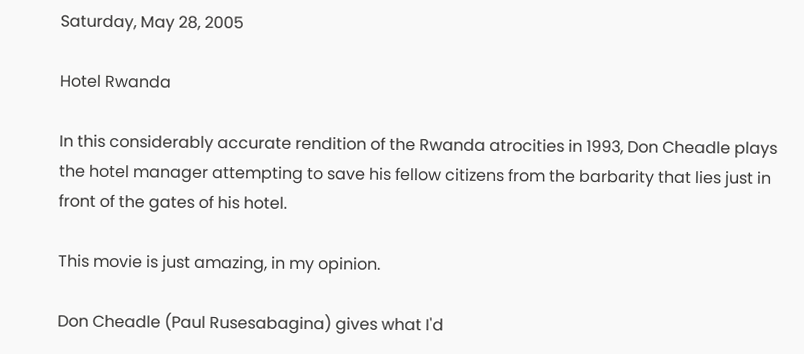Saturday, May 28, 2005

Hotel Rwanda

In this considerably accurate rendition of the Rwanda atrocities in 1993, Don Cheadle plays the hotel manager attempting to save his fellow citizens from the barbarity that lies just in front of the gates of his hotel.

This movie is just amazing, in my opinion.

Don Cheadle (Paul Rusesabagina) gives what I'd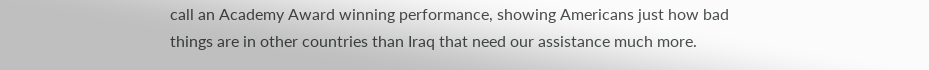call an Academy Award winning performance, showing Americans just how bad things are in other countries than Iraq that need our assistance much more.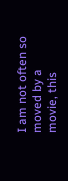I am not often so moved by a movie, this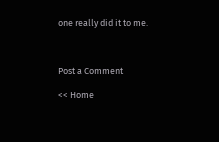one really did it to me.



Post a Comment

<< Home